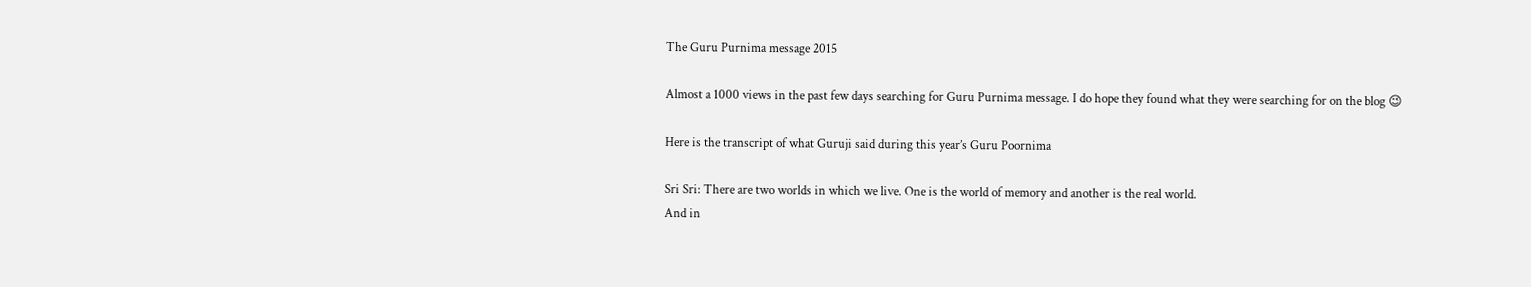The Guru Purnima message 2015

Almost a 1000 views in the past few days searching for Guru Purnima message. I do hope they found what they were searching for on the blog 😉

Here is the transcript of what Guruji said during this year’s Guru Poornima

Sri Sri: There are two worlds in which we live. One is the world of memory and another is the real world.
And in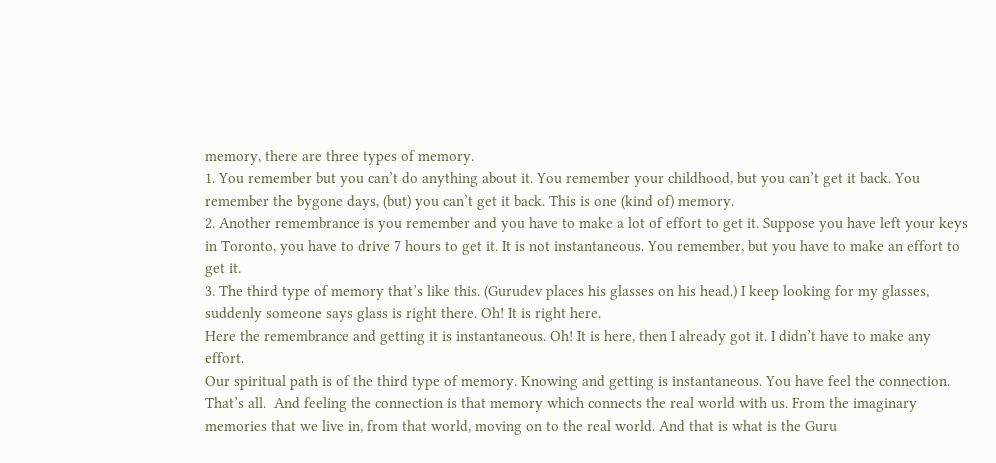memory, there are three types of memory.
1. You remember but you can’t do anything about it. You remember your childhood, but you can’t get it back. You remember the bygone days, (but) you can’t get it back. This is one (kind of) memory.
2. Another remembrance is you remember and you have to make a lot of effort to get it. Suppose you have left your keys in Toronto, you have to drive 7 hours to get it. It is not instantaneous. You remember, but you have to make an effort to get it.
3. The third type of memory that’s like this. (Gurudev places his glasses on his head.) I keep looking for my glasses, suddenly someone says glass is right there. Oh! It is right here.
Here the remembrance and getting it is instantaneous. Oh! It is here, then I already got it. I didn’t have to make any effort.
Our spiritual path is of the third type of memory. Knowing and getting is instantaneous. You have feel the connection. That’s all.  And feeling the connection is that memory which connects the real world with us. From the imaginary memories that we live in, from that world, moving on to the real world. And that is what is the Guru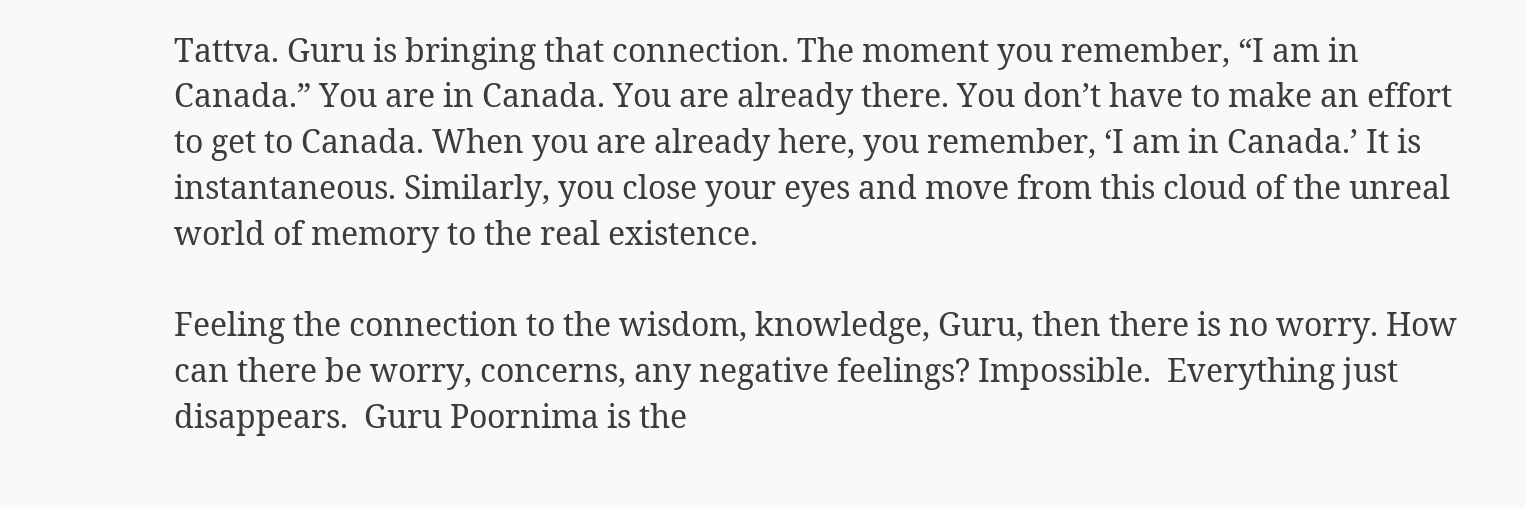Tattva. Guru is bringing that connection. The moment you remember, “I am in Canada.” You are in Canada. You are already there. You don’t have to make an effort to get to Canada. When you are already here, you remember, ‘I am in Canada.’ It is instantaneous. Similarly, you close your eyes and move from this cloud of the unreal world of memory to the real existence.

Feeling the connection to the wisdom, knowledge, Guru, then there is no worry. How can there be worry, concerns, any negative feelings? Impossible.  Everything just disappears.  Guru Poornima is the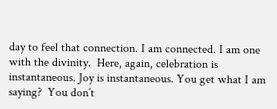day to feel that connection. I am connected. I am one with the divinity.  Here, again, celebration is instantaneous. Joy is instantaneous. You get what I am saying?  You don’t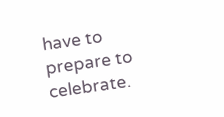have to prepare to celebrate.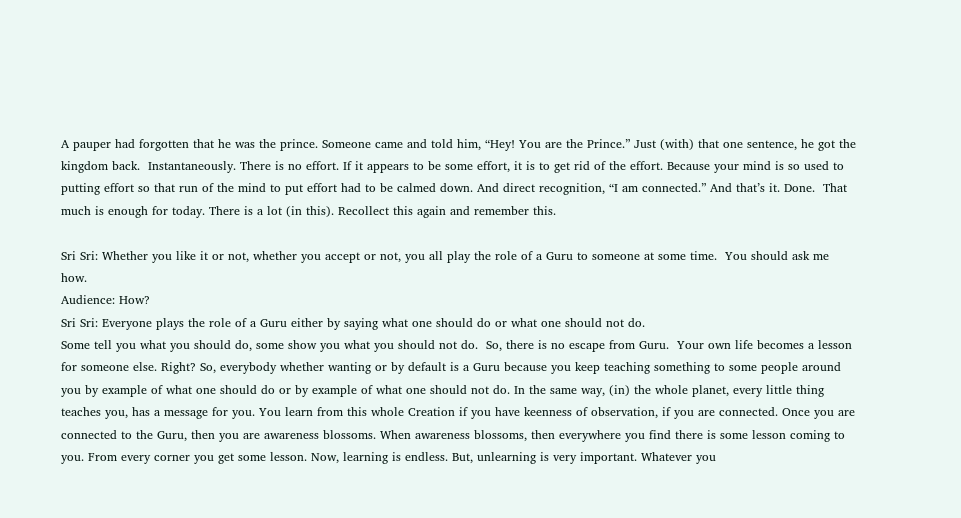A pauper had forgotten that he was the prince. Someone came and told him, “Hey! You are the Prince.” Just (with) that one sentence, he got the kingdom back.  Instantaneously. There is no effort. If it appears to be some effort, it is to get rid of the effort. Because your mind is so used to putting effort so that run of the mind to put effort had to be calmed down. And direct recognition, “I am connected.” And that’s it. Done.  That much is enough for today. There is a lot (in this). Recollect this again and remember this.

Sri Sri: Whether you like it or not, whether you accept or not, you all play the role of a Guru to someone at some time.  You should ask me how.
Audience: How?
Sri Sri: Everyone plays the role of a Guru either by saying what one should do or what one should not do.
Some tell you what you should do, some show you what you should not do.  So, there is no escape from Guru.  Your own life becomes a lesson for someone else. Right? So, everybody whether wanting or by default is a Guru because you keep teaching something to some people around you by example of what one should do or by example of what one should not do. In the same way, (in) the whole planet, every little thing teaches you, has a message for you. You learn from this whole Creation if you have keenness of observation, if you are connected. Once you are connected to the Guru, then you are awareness blossoms. When awareness blossoms, then everywhere you find there is some lesson coming to you. From every corner you get some lesson. Now, learning is endless. But, unlearning is very important. Whatever you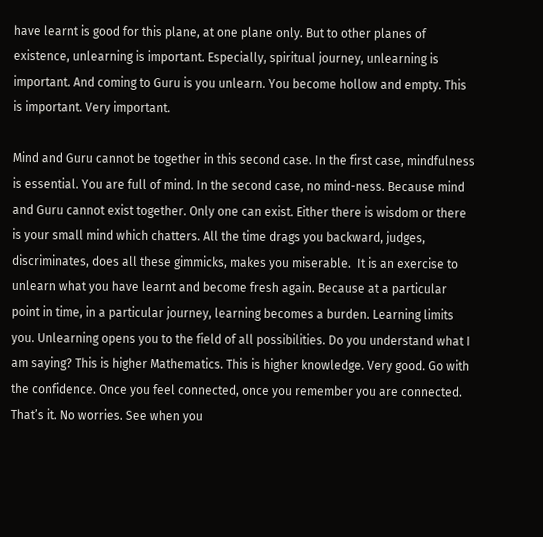have learnt is good for this plane, at one plane only. But to other planes of existence, unlearning is important. Especially, spiritual journey, unlearning is important. And coming to Guru is you unlearn. You become hollow and empty. This is important. Very important.

Mind and Guru cannot be together in this second case. In the first case, mindfulness is essential. You are full of mind. In the second case, no mind-ness. Because mind and Guru cannot exist together. Only one can exist. Either there is wisdom or there is your small mind which chatters. All the time drags you backward, judges, discriminates, does all these gimmicks, makes you miserable.  It is an exercise to unlearn what you have learnt and become fresh again. Because at a particular point in time, in a particular journey, learning becomes a burden. Learning limits you. Unlearning opens you to the field of all possibilities. Do you understand what I am saying? This is higher Mathematics. This is higher knowledge. Very good. Go with the confidence. Once you feel connected, once you remember you are connected. That’s it. No worries. See when you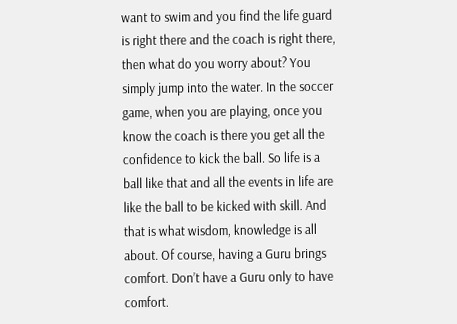want to swim and you find the life guard is right there and the coach is right there, then what do you worry about? You simply jump into the water. In the soccer game, when you are playing, once you know the coach is there you get all the confidence to kick the ball. So life is a ball like that and all the events in life are like the ball to be kicked with skill. And that is what wisdom, knowledge is all about. Of course, having a Guru brings comfort. Don’t have a Guru only to have comfort.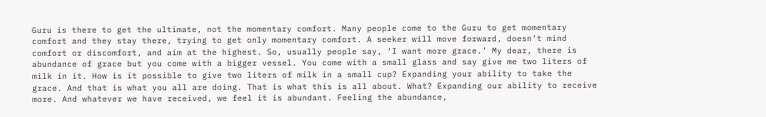Guru is there to get the ultimate, not the momentary comfort. Many people come to the Guru to get momentary comfort and they stay there, trying to get only momentary comfort. A seeker will move forward, doesn’t mind comfort or discomfort, and aim at the highest. So, usually people say, ‘I want more grace.’ My dear, there is abundance of grace but you come with a bigger vessel. You come with a small glass and say give me two liters of milk in it. How is it possible to give two liters of milk in a small cup? Expanding your ability to take the grace. And that is what you all are doing. That is what this is all about. What? Expanding our ability to receive more. And whatever we have received, we feel it is abundant. Feeling the abundance,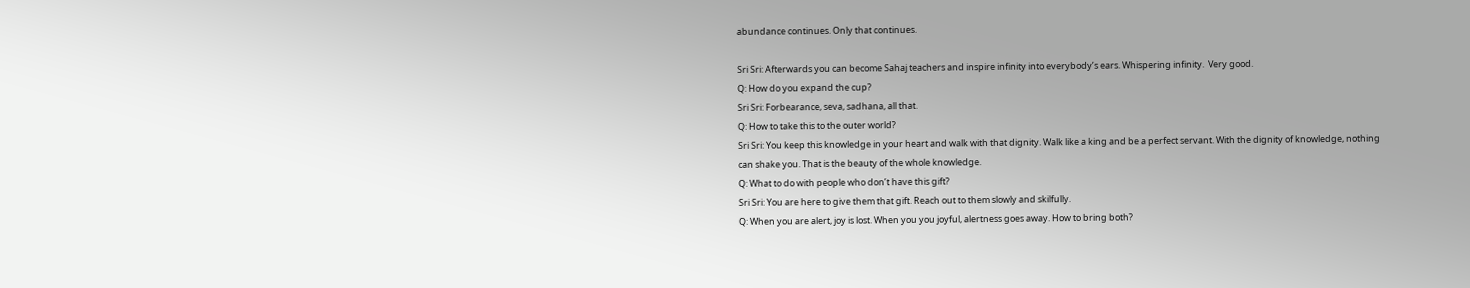abundance continues. Only that continues.

Sri Sri: Afterwards you can become Sahaj teachers and inspire infinity into everybody’s ears. Whispering infinity.  Very good.
Q: How do you expand the cup?
Sri Sri: Forbearance, seva, sadhana, all that.
Q: How to take this to the outer world?
Sri Sri: You keep this knowledge in your heart and walk with that dignity. Walk like a king and be a perfect servant. With the dignity of knowledge, nothing can shake you. That is the beauty of the whole knowledge.
Q: What to do with people who don’t have this gift?
Sri Sri: You are here to give them that gift. Reach out to them slowly and skilfully.
Q: When you are alert, joy is lost. When you you joyful, alertness goes away. How to bring both?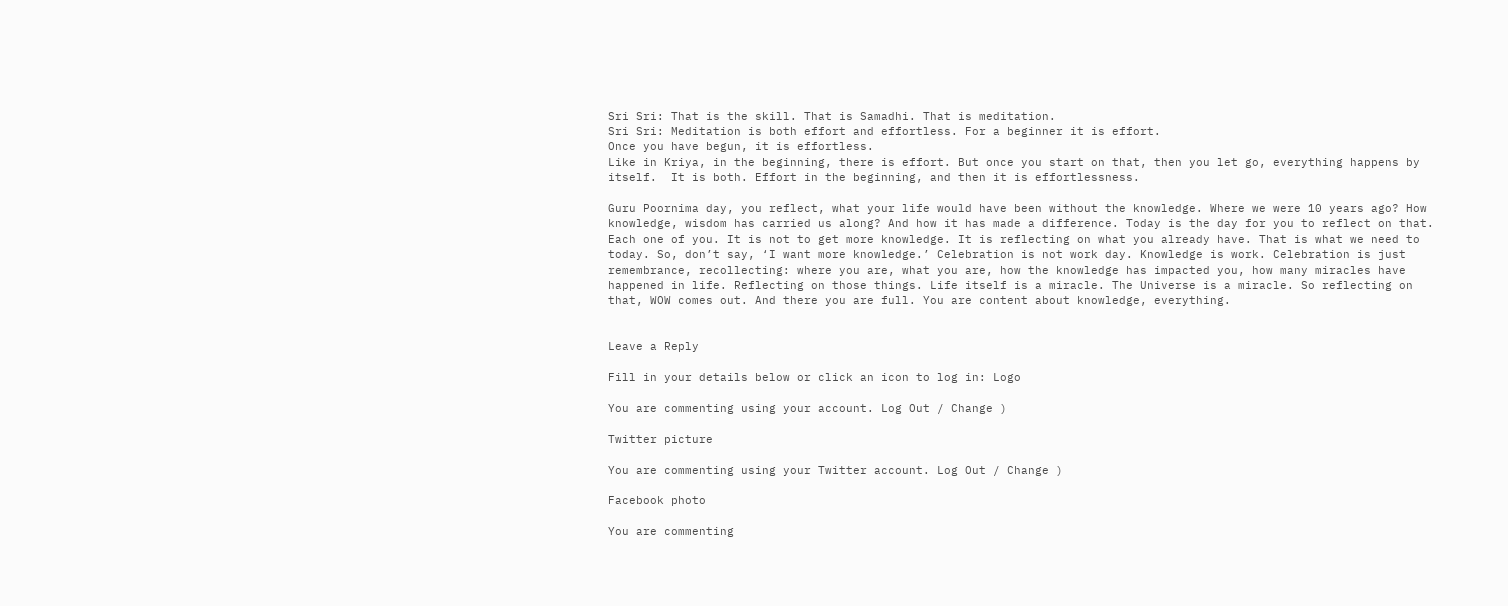Sri Sri: That is the skill. That is Samadhi. That is meditation.
Sri Sri: Meditation is both effort and effortless. For a beginner it is effort.
Once you have begun, it is effortless.
Like in Kriya, in the beginning, there is effort. But once you start on that, then you let go, everything happens by itself.  It is both. Effort in the beginning, and then it is effortlessness.

Guru Poornima day, you reflect, what your life would have been without the knowledge. Where we were 10 years ago? How knowledge, wisdom has carried us along? And how it has made a difference. Today is the day for you to reflect on that. Each one of you. It is not to get more knowledge. It is reflecting on what you already have. That is what we need to today. So, don’t say, ‘I want more knowledge.’ Celebration is not work day. Knowledge is work. Celebration is just remembrance, recollecting: where you are, what you are, how the knowledge has impacted you, how many miracles have happened in life. Reflecting on those things. Life itself is a miracle. The Universe is a miracle. So reflecting on that, WOW comes out. And there you are full. You are content about knowledge, everything.


Leave a Reply

Fill in your details below or click an icon to log in: Logo

You are commenting using your account. Log Out / Change )

Twitter picture

You are commenting using your Twitter account. Log Out / Change )

Facebook photo

You are commenting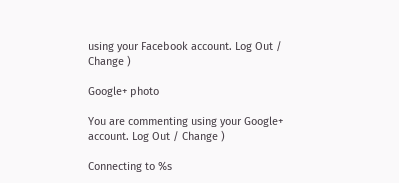using your Facebook account. Log Out / Change )

Google+ photo

You are commenting using your Google+ account. Log Out / Change )

Connecting to %s